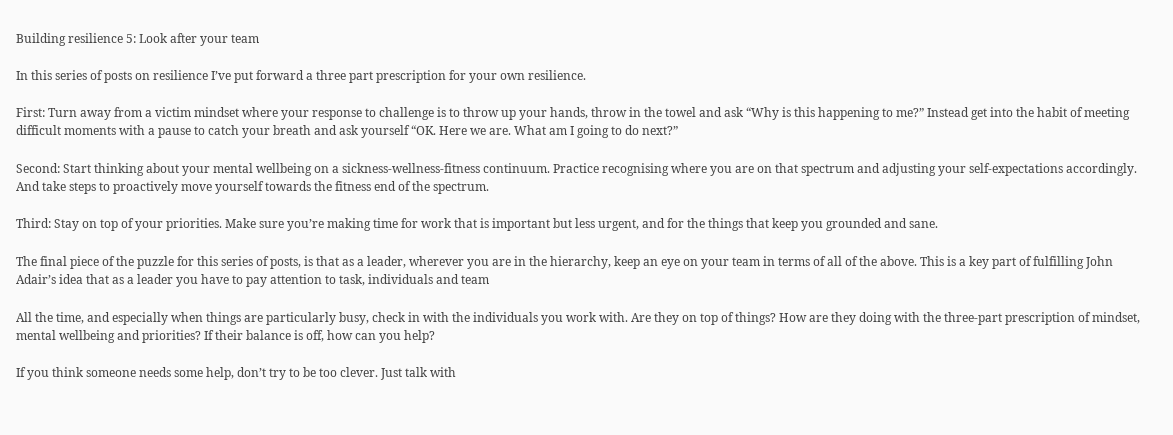Building resilience 5: Look after your team

In this series of posts on resilience I’ve put forward a three part prescription for your own resilience.

First: Turn away from a victim mindset where your response to challenge is to throw up your hands, throw in the towel and ask “Why is this happening to me?” Instead get into the habit of meeting difficult moments with a pause to catch your breath and ask yourself “OK. Here we are. What am I going to do next?”

Second: Start thinking about your mental wellbeing on a sickness-wellness-fitness continuum. Practice recognising where you are on that spectrum and adjusting your self-expectations accordingly. And take steps to proactively move yourself towards the fitness end of the spectrum.

Third: Stay on top of your priorities. Make sure you’re making time for work that is important but less urgent, and for the things that keep you grounded and sane.

The final piece of the puzzle for this series of posts, is that as a leader, wherever you are in the hierarchy, keep an eye on your team in terms of all of the above. This is a key part of fulfilling John Adair’s idea that as a leader you have to pay attention to task, individuals and team

All the time, and especially when things are particularly busy, check in with the individuals you work with. Are they on top of things? How are they doing with the three-part prescription of mindset, mental wellbeing and priorities? If their balance is off, how can you help?

If you think someone needs some help, don’t try to be too clever. Just talk with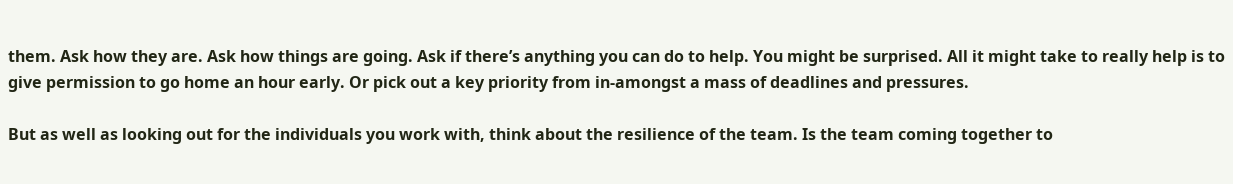them. Ask how they are. Ask how things are going. Ask if there’s anything you can do to help. You might be surprised. All it might take to really help is to give permission to go home an hour early. Or pick out a key priority from in-amongst a mass of deadlines and pressures.

But as well as looking out for the individuals you work with, think about the resilience of the team. Is the team coming together to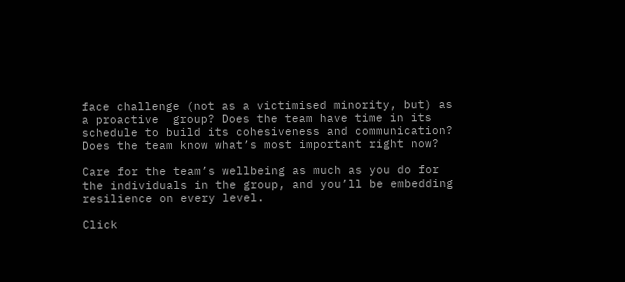face challenge (not as a victimised minority, but) as a proactive  group? Does the team have time in its schedule to build its cohesiveness and communication? Does the team know what’s most important right now?

Care for the team’s wellbeing as much as you do for the individuals in the group, and you’ll be embedding resilience on every level.

Click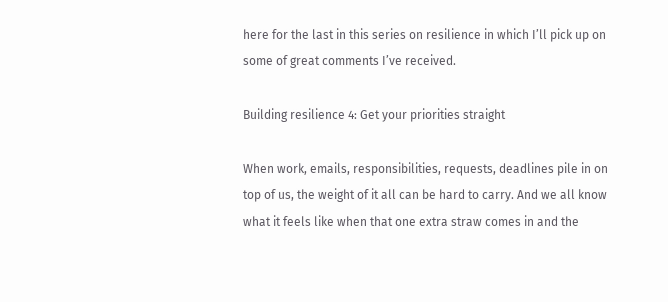here for the last in this series on resilience in which I’ll pick up on some of great comments I’ve received.

Building resilience 4: Get your priorities straight

When work, emails, responsibilities, requests, deadlines pile in on top of us, the weight of it all can be hard to carry. And we all know what it feels like when that one extra straw comes in and the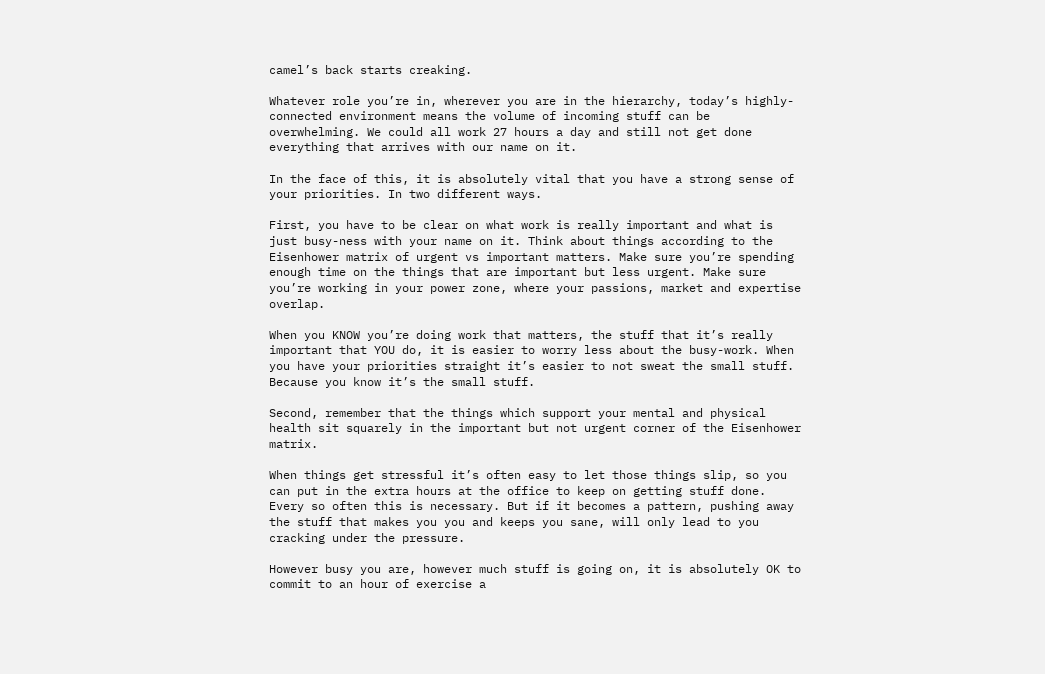camel’s back starts creaking.

Whatever role you’re in, wherever you are in the hierarchy, today’s highly-connected environment means the volume of incoming stuff can be overwhelming. We could all work 27 hours a day and still not get done everything that arrives with our name on it.

In the face of this, it is absolutely vital that you have a strong sense of your priorities. In two different ways.

First, you have to be clear on what work is really important and what is just busy-ness with your name on it. Think about things according to the Eisenhower matrix of urgent vs important matters. Make sure you’re spending enough time on the things that are important but less urgent. Make sure you’re working in your power zone, where your passions, market and expertise overlap.

When you KNOW you’re doing work that matters, the stuff that it’s really important that YOU do, it is easier to worry less about the busy-work. When you have your priorities straight it’s easier to not sweat the small stuff. Because you know it’s the small stuff.

Second, remember that the things which support your mental and physical health sit squarely in the important but not urgent corner of the Eisenhower matrix.

When things get stressful it’s often easy to let those things slip, so you can put in the extra hours at the office to keep on getting stuff done. Every so often this is necessary. But if it becomes a pattern, pushing away the stuff that makes you you and keeps you sane, will only lead to you cracking under the pressure.

However busy you are, however much stuff is going on, it is absolutely OK to commit to an hour of exercise a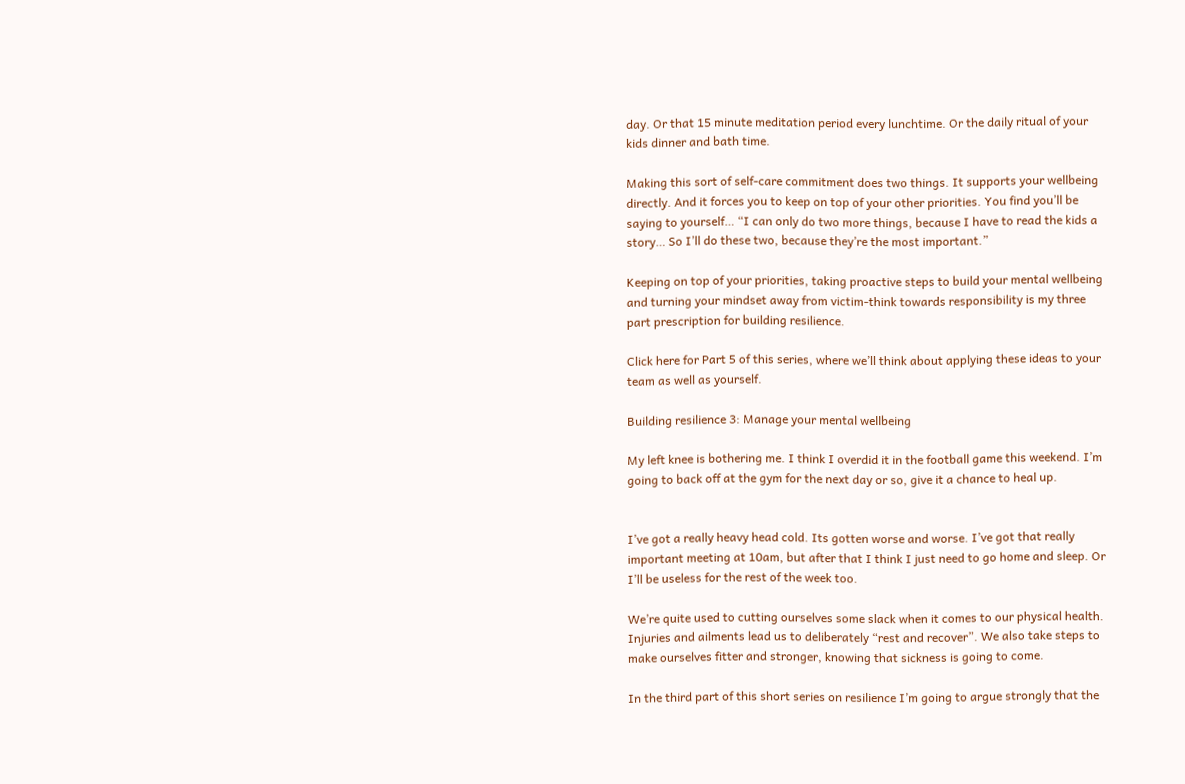day. Or that 15 minute meditation period every lunchtime. Or the daily ritual of your kids dinner and bath time.

Making this sort of self-care commitment does two things. It supports your wellbeing directly. And it forces you to keep on top of your other priorities. You find you’ll be saying to yourself… “I can only do two more things, because I have to read the kids a story… So I’ll do these two, because they’re the most important.”

Keeping on top of your priorities, taking proactive steps to build your mental wellbeing and turning your mindset away from victim-think towards responsibility is my three part prescription for building resilience.

Click here for Part 5 of this series, where we’ll think about applying these ideas to your team as well as yourself.

Building resilience 3: Manage your mental wellbeing

My left knee is bothering me. I think I overdid it in the football game this weekend. I’m going to back off at the gym for the next day or so, give it a chance to heal up.


I’ve got a really heavy head cold. Its gotten worse and worse. I’ve got that really important meeting at 10am, but after that I think I just need to go home and sleep. Or I’ll be useless for the rest of the week too.

We’re quite used to cutting ourselves some slack when it comes to our physical health. Injuries and ailments lead us to deliberately “rest and recover”. We also take steps to make ourselves fitter and stronger, knowing that sickness is going to come.

In the third part of this short series on resilience I’m going to argue strongly that the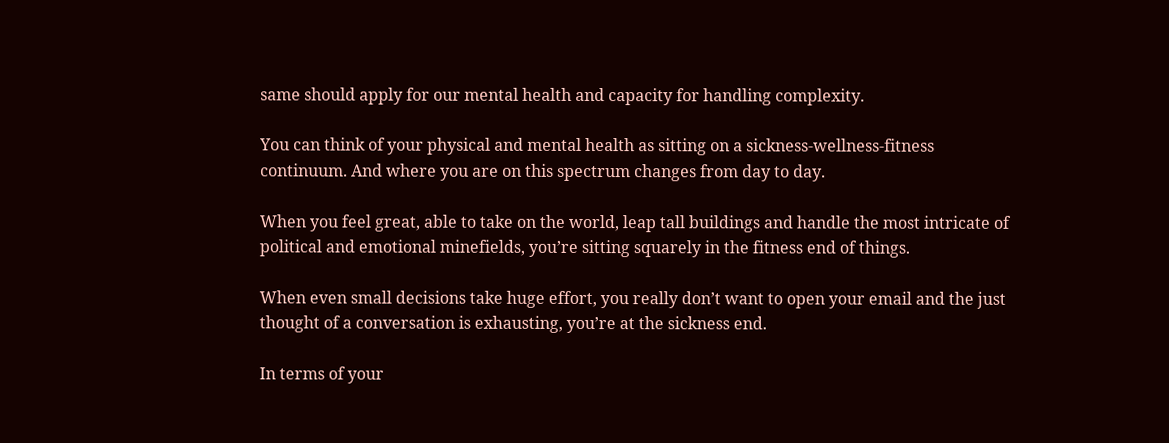same should apply for our mental health and capacity for handling complexity.

You can think of your physical and mental health as sitting on a sickness-wellness-fitness continuum. And where you are on this spectrum changes from day to day.

When you feel great, able to take on the world, leap tall buildings and handle the most intricate of political and emotional minefields, you’re sitting squarely in the fitness end of things.

When even small decisions take huge effort, you really don’t want to open your email and the just thought of a conversation is exhausting, you’re at the sickness end.

In terms of your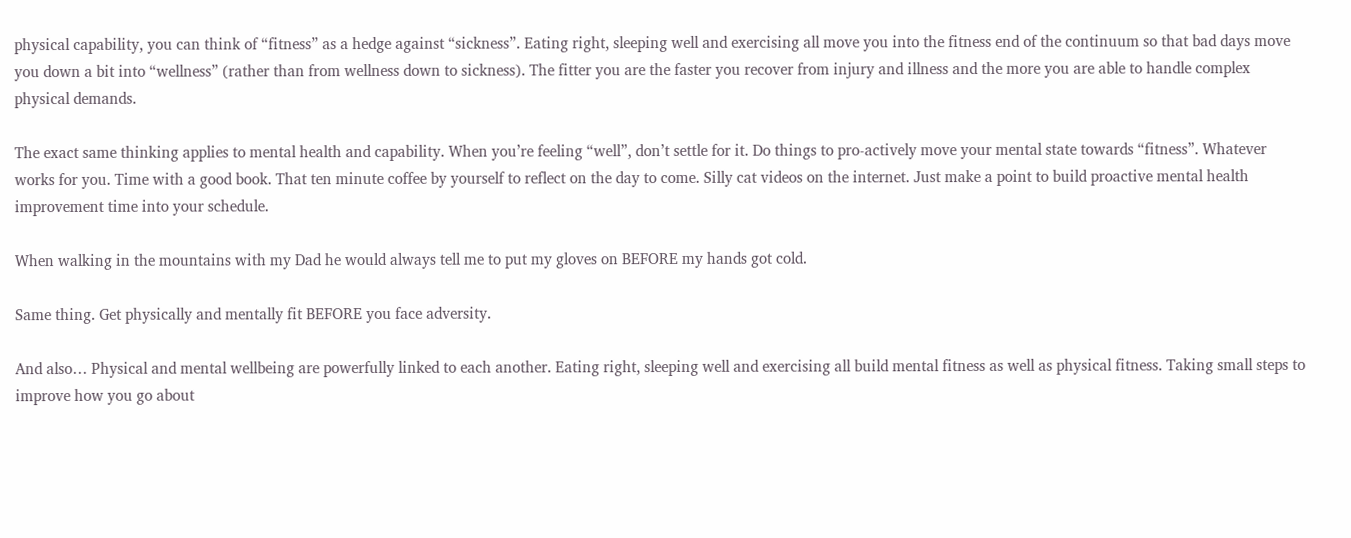physical capability, you can think of “fitness” as a hedge against “sickness”. Eating right, sleeping well and exercising all move you into the fitness end of the continuum so that bad days move you down a bit into “wellness” (rather than from wellness down to sickness). The fitter you are the faster you recover from injury and illness and the more you are able to handle complex physical demands.

The exact same thinking applies to mental health and capability. When you’re feeling “well”, don’t settle for it. Do things to pro-actively move your mental state towards “fitness”. Whatever works for you. Time with a good book. That ten minute coffee by yourself to reflect on the day to come. Silly cat videos on the internet. Just make a point to build proactive mental health improvement time into your schedule.

When walking in the mountains with my Dad he would always tell me to put my gloves on BEFORE my hands got cold.

Same thing. Get physically and mentally fit BEFORE you face adversity.

And also… Physical and mental wellbeing are powerfully linked to each another. Eating right, sleeping well and exercising all build mental fitness as well as physical fitness. Taking small steps to improve how you go about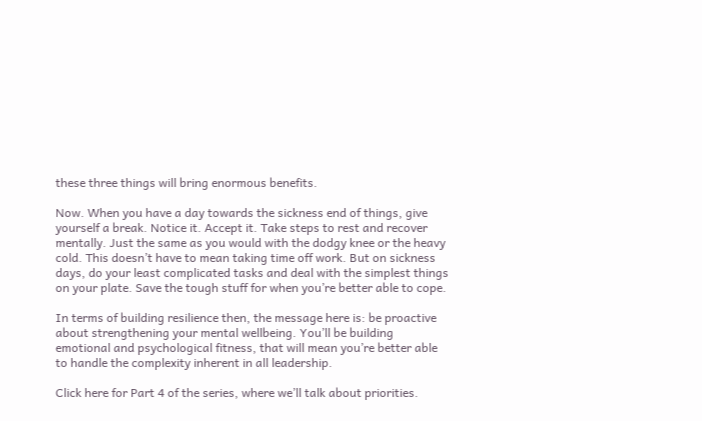these three things will bring enormous benefits.

Now. When you have a day towards the sickness end of things, give yourself a break. Notice it. Accept it. Take steps to rest and recover mentally. Just the same as you would with the dodgy knee or the heavy cold. This doesn’t have to mean taking time off work. But on sickness days, do your least complicated tasks and deal with the simplest things on your plate. Save the tough stuff for when you’re better able to cope.

In terms of building resilience then, the message here is: be proactive about strengthening your mental wellbeing. You’ll be building emotional and psychological fitness, that will mean you’re better able to handle the complexity inherent in all leadership.

Click here for Part 4 of the series, where we’ll talk about priorities.